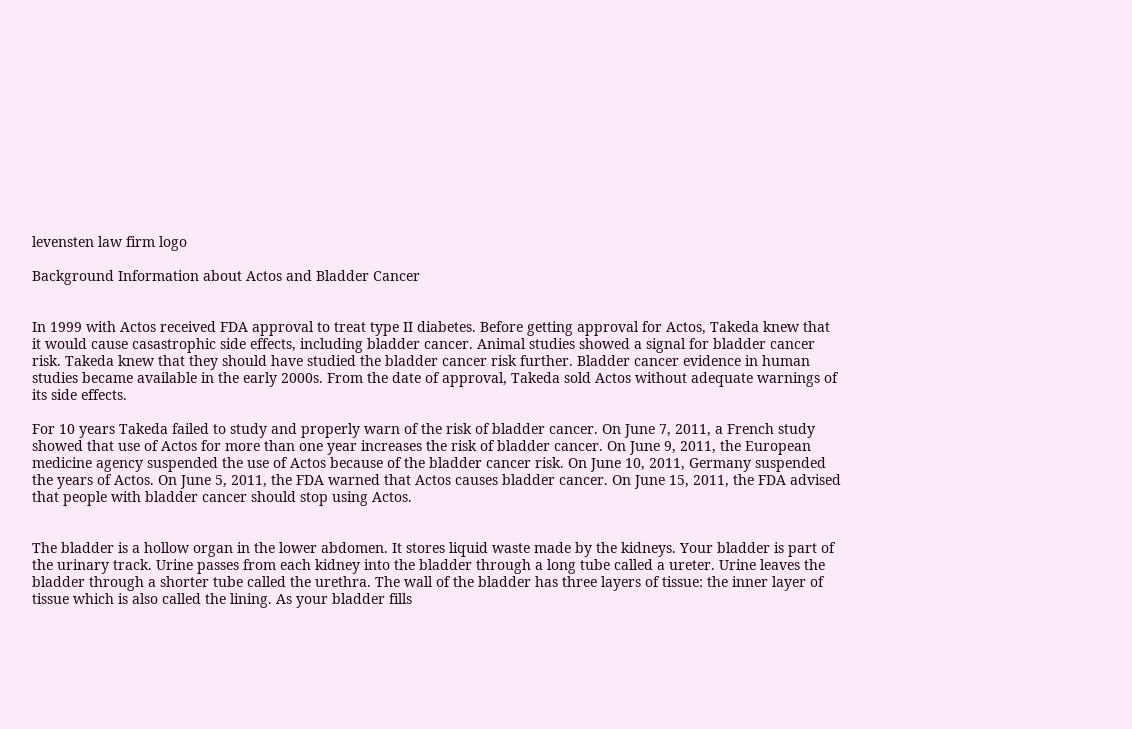levensten law firm logo

Background Information about Actos and Bladder Cancer


In 1999 with Actos received FDA approval to treat type II diabetes. Before getting approval for Actos, Takeda knew that it would cause casastrophic side effects, including bladder cancer. Animal studies showed a signal for bladder cancer risk. Takeda knew that they should have studied the bladder cancer risk further. Bladder cancer evidence in human studies became available in the early 2000s. From the date of approval, Takeda sold Actos without adequate warnings of its side effects.

For 10 years Takeda failed to study and properly warn of the risk of bladder cancer. On June 7, 2011, a French study showed that use of Actos for more than one year increases the risk of bladder cancer. On June 9, 2011, the European medicine agency suspended the use of Actos because of the bladder cancer risk. On June 10, 2011, Germany suspended the years of Actos. On June 5, 2011, the FDA warned that Actos causes bladder cancer. On June 15, 2011, the FDA advised that people with bladder cancer should stop using Actos.


The bladder is a hollow organ in the lower abdomen. It stores liquid waste made by the kidneys. Your bladder is part of the urinary track. Urine passes from each kidney into the bladder through a long tube called a ureter. Urine leaves the bladder through a shorter tube called the urethra. The wall of the bladder has three layers of tissue: the inner layer of tissue which is also called the lining. As your bladder fills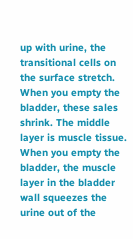up with urine, the transitional cells on the surface stretch. When you empty the bladder, these sales shrink. The middle layer is muscle tissue. When you empty the bladder, the muscle layer in the bladder wall squeezes the urine out of the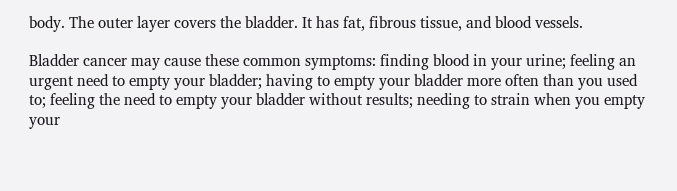body. The outer layer covers the bladder. It has fat, fibrous tissue, and blood vessels.

Bladder cancer may cause these common symptoms: finding blood in your urine; feeling an urgent need to empty your bladder; having to empty your bladder more often than you used to; feeling the need to empty your bladder without results; needing to strain when you empty your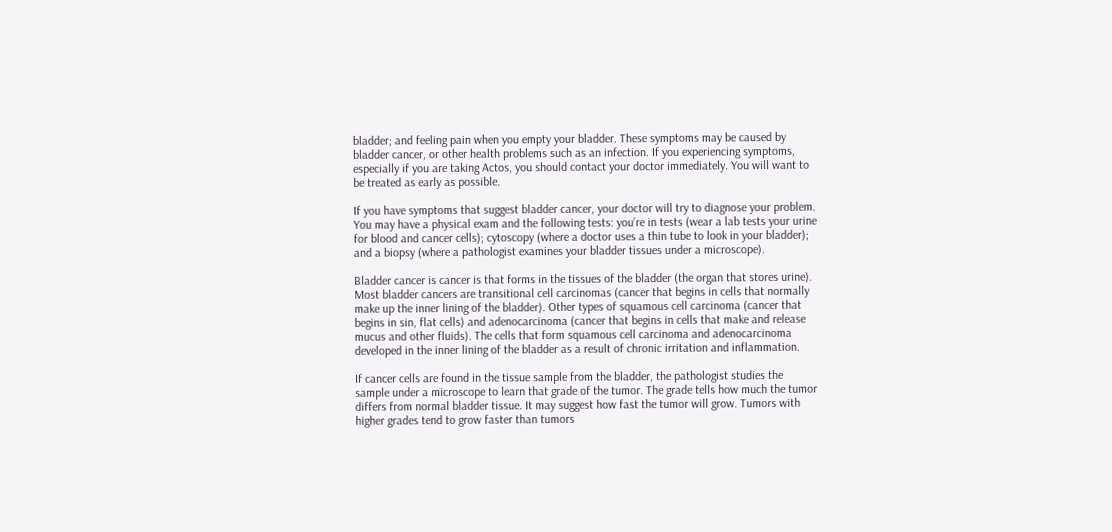bladder; and feeling pain when you empty your bladder. These symptoms may be caused by bladder cancer, or other health problems such as an infection. If you experiencing symptoms, especially if you are taking Actos, you should contact your doctor immediately. You will want to be treated as early as possible.

If you have symptoms that suggest bladder cancer, your doctor will try to diagnose your problem. You may have a physical exam and the following tests: you’re in tests (wear a lab tests your urine for blood and cancer cells); cytoscopy (where a doctor uses a thin tube to look in your bladder); and a biopsy (where a pathologist examines your bladder tissues under a microscope).

Bladder cancer is cancer is that forms in the tissues of the bladder (the organ that stores urine). Most bladder cancers are transitional cell carcinomas (cancer that begins in cells that normally make up the inner lining of the bladder). Other types of squamous cell carcinoma (cancer that begins in sin, flat cells) and adenocarcinoma (cancer that begins in cells that make and release mucus and other fluids). The cells that form squamous cell carcinoma and adenocarcinoma developed in the inner lining of the bladder as a result of chronic irritation and inflammation.

If cancer cells are found in the tissue sample from the bladder, the pathologist studies the sample under a microscope to learn that grade of the tumor. The grade tells how much the tumor differs from normal bladder tissue. It may suggest how fast the tumor will grow. Tumors with higher grades tend to grow faster than tumors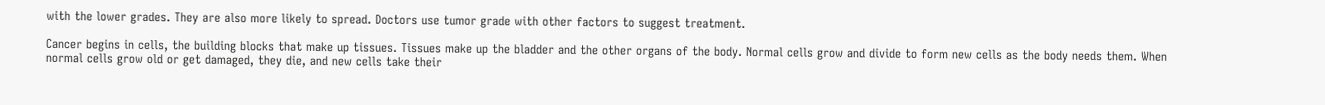with the lower grades. They are also more likely to spread. Doctors use tumor grade with other factors to suggest treatment.

Cancer begins in cells, the building blocks that make up tissues. Tissues make up the bladder and the other organs of the body. Normal cells grow and divide to form new cells as the body needs them. When normal cells grow old or get damaged, they die, and new cells take their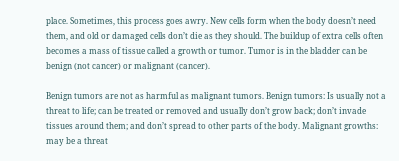place. Sometimes, this process goes awry. New cells form when the body doesn’t need them, and old or damaged cells don’t die as they should. The buildup of extra cells often becomes a mass of tissue called a growth or tumor. Tumor is in the bladder can be benign (not cancer) or malignant (cancer).

Benign tumors are not as harmful as malignant tumors. Benign tumors: Is usually not a threat to life; can be treated or removed and usually don’t grow back; don’t invade tissues around them; and don’t spread to other parts of the body. Malignant growths: may be a threat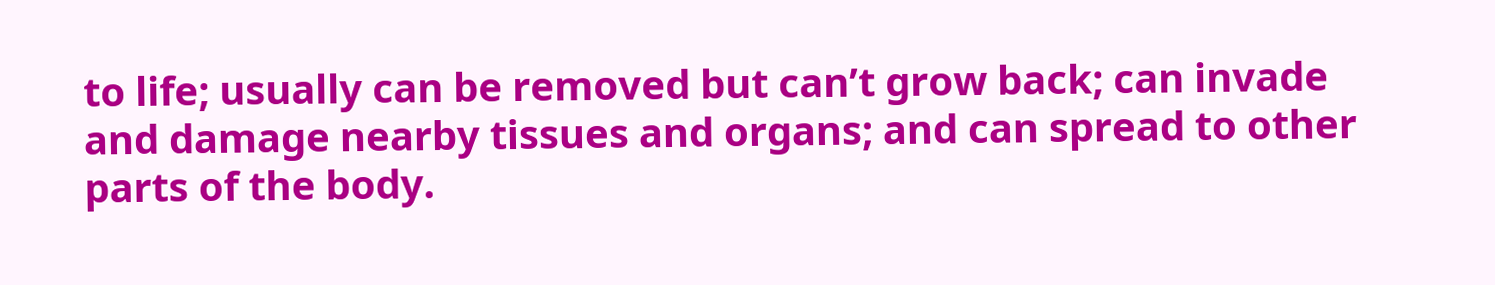to life; usually can be removed but can’t grow back; can invade and damage nearby tissues and organs; and can spread to other parts of the body.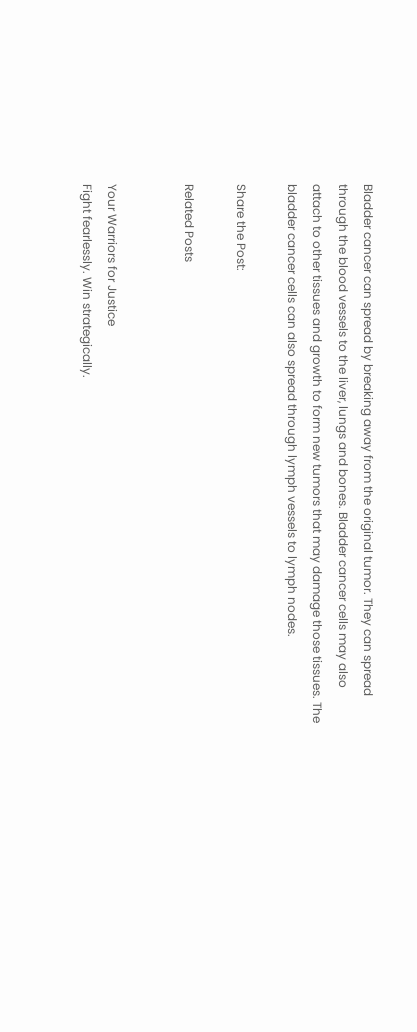Bladder cancer can spread by breaking away from the original tumor. They can spread through the blood vessels to the liver, lungs and bones. Bladder cancer cells may also attach to other tissues and growth to form new tumors that may damage those tissues. The bladder cancer cells can also spread through lymph vessels to lymph nodes.

Share the Post:

Related Posts


Your Warriors for Justice
Fight fearlessly. Win strategically.